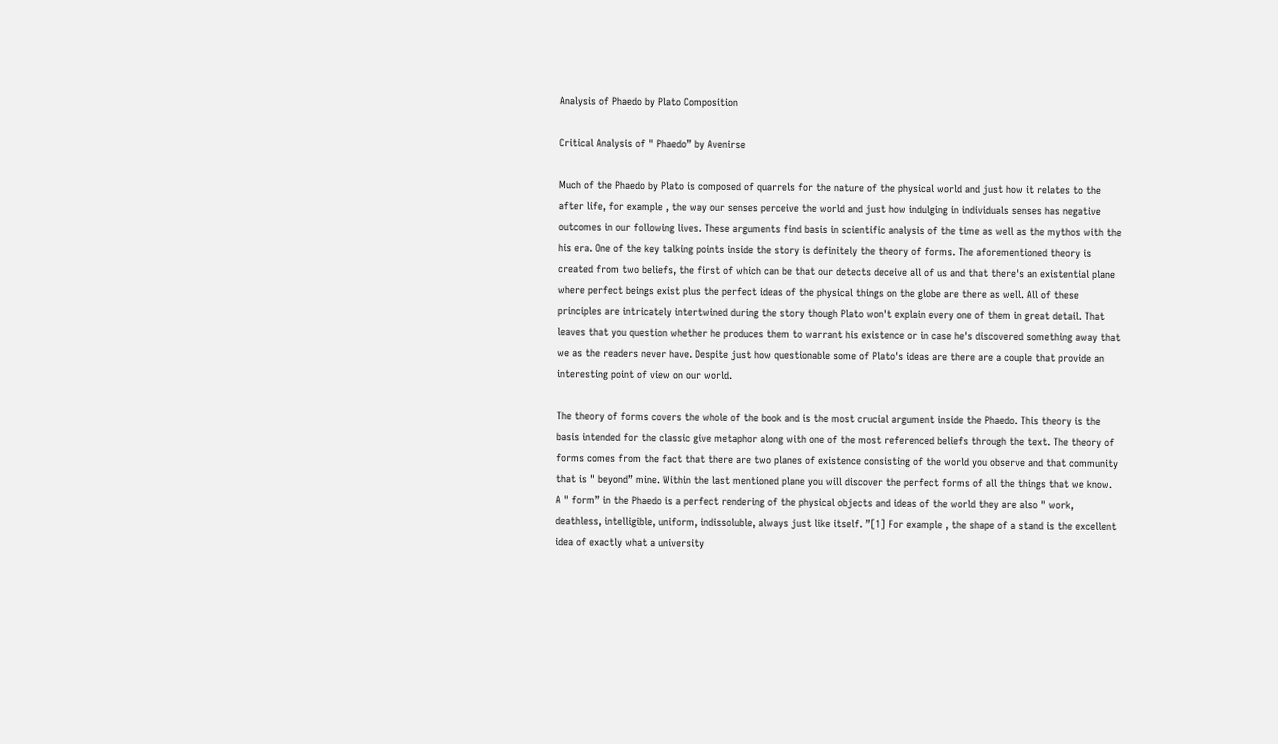Analysis of Phaedo by Plato Composition

Critical Analysis of " Phaedo” by Avenirse

Much of the Phaedo by Plato is composed of quarrels for the nature of the physical world and just how it relates to the after life, for example , the way our senses perceive the world and just how indulging in individuals senses has negative outcomes in our following lives. These arguments find basis in scientific analysis of the time as well as the mythos with the his era. One of the key talking points inside the story is definitely the theory of forms. The aforementioned theory is created from two beliefs, the first of which can be that our detects deceive all of us and that there's an existential plane where perfect beings exist plus the perfect ideas of the physical things on the globe are there as well. All of these principles are intricately intertwined during the story though Plato won't explain every one of them in great detail. That leaves that you question whether he produces them to warrant his existence or in case he's discovered something away that we as the readers never have. Despite just how questionable some of Plato's ideas are there are a couple that provide an interesting point of view on our world.

The theory of forms covers the whole of the book and is the most crucial argument inside the Phaedo. This theory is the basis intended for the classic give metaphor along with one of the most referenced beliefs through the text. The theory of forms comes from the fact that there are two planes of existence consisting of the world you observe and that community that is " beyond” mine. Within the last mentioned plane you will discover the perfect forms of all the things that we know. A " form” in the Phaedo is a perfect rendering of the physical objects and ideas of the world they are also " work, deathless, intelligible, uniform, indissoluble, always just like itself. ”[1] For example , the shape of a stand is the excellent idea of exactly what a university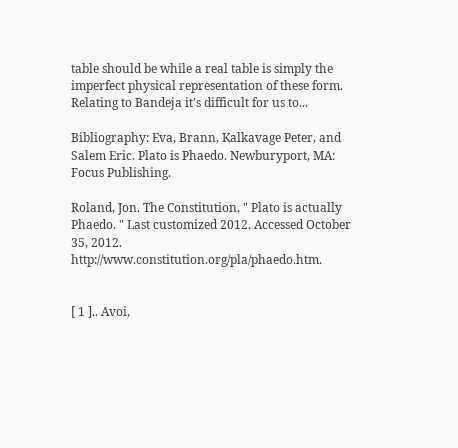table should be while a real table is simply the imperfect physical representation of these form. Relating to Bandeja it's difficult for us to...

Bibliography: Eva, Brann, Kalkavage Peter, and Salem Eric. Plato is Phaedo. Newburyport, MA: Focus Publishing.

Roland, Jon. The Constitution, " Plato is actually Phaedo. " Last customized 2012. Accessed October 35, 2012. http://www.constitution.org/pla/phaedo.htm.


[ 1 ].. Avoi,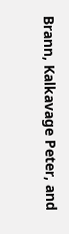Brann, Kalkavage Peter, and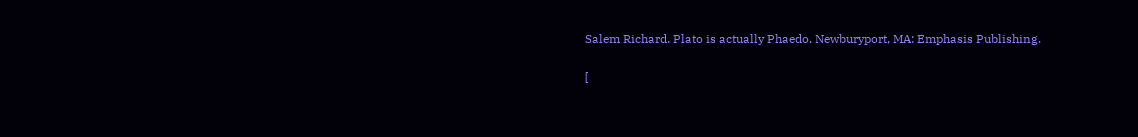Salem Richard. Plato is actually Phaedo. Newburyport, MA: Emphasis Publishing.

[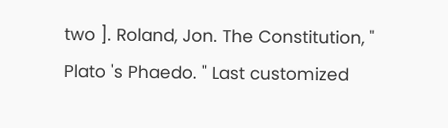two ]. Roland, Jon. The Constitution, " Plato 's Phaedo. " Last customized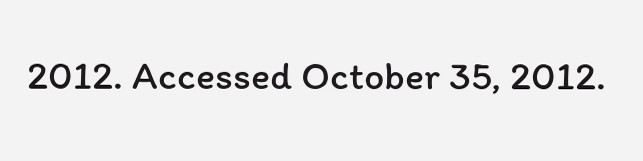2012. Accessed October 35, 2012.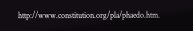http://www.constitution.org/pla/phaedo.htm.